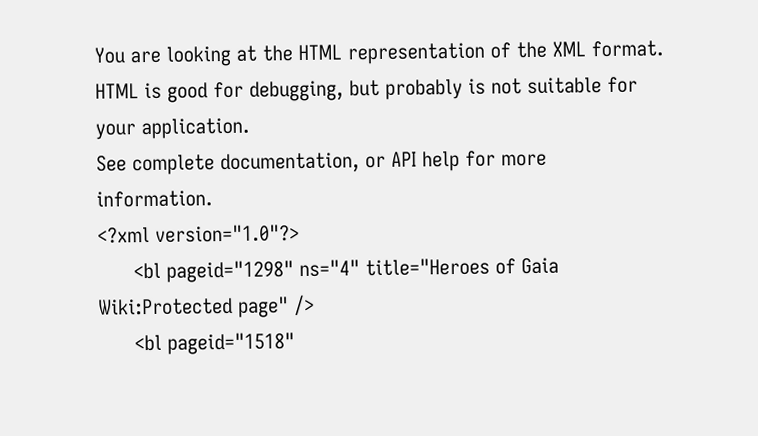You are looking at the HTML representation of the XML format.
HTML is good for debugging, but probably is not suitable for your application.
See complete documentation, or API help for more information.
<?xml version="1.0"?>
      <bl pageid="1298" ns="4" title="Heroes of Gaia Wiki:Protected page" />
      <bl pageid="1518"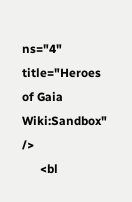ns="4" title="Heroes of Gaia Wiki:Sandbox" />
      <bl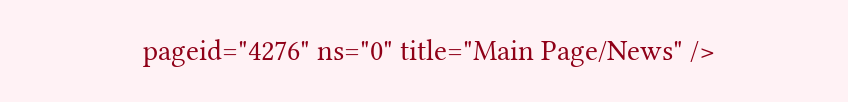pageid="4276" ns="0" title="Main Page/News" />